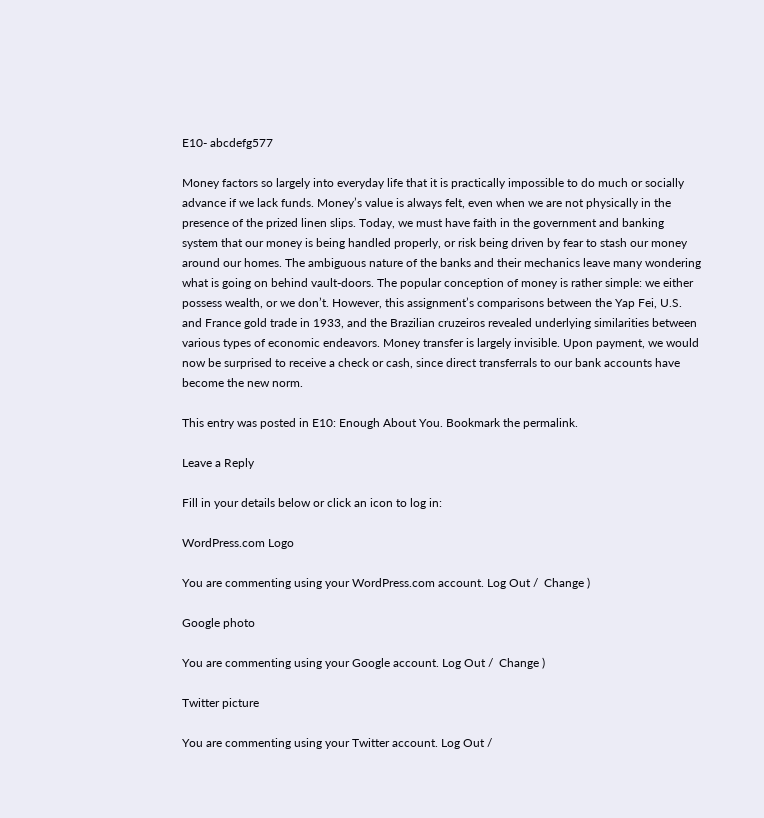E10- abcdefg577

Money factors so largely into everyday life that it is practically impossible to do much or socially advance if we lack funds. Money’s value is always felt, even when we are not physically in the presence of the prized linen slips. Today, we must have faith in the government and banking system that our money is being handled properly, or risk being driven by fear to stash our money around our homes. The ambiguous nature of the banks and their mechanics leave many wondering what is going on behind vault-doors. The popular conception of money is rather simple: we either possess wealth, or we don’t. However, this assignment’s comparisons between the Yap Fei, U.S. and France gold trade in 1933, and the Brazilian cruzeiros revealed underlying similarities between various types of economic endeavors. Money transfer is largely invisible. Upon payment, we would now be surprised to receive a check or cash, since direct transferrals to our bank accounts have become the new norm.

This entry was posted in E10: Enough About You. Bookmark the permalink.

Leave a Reply

Fill in your details below or click an icon to log in:

WordPress.com Logo

You are commenting using your WordPress.com account. Log Out /  Change )

Google photo

You are commenting using your Google account. Log Out /  Change )

Twitter picture

You are commenting using your Twitter account. Log Out /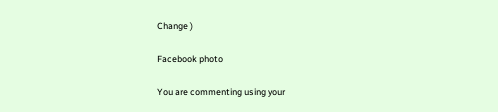Change )

Facebook photo

You are commenting using your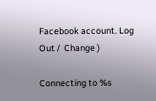Facebook account. Log Out /  Change )

Connecting to %s